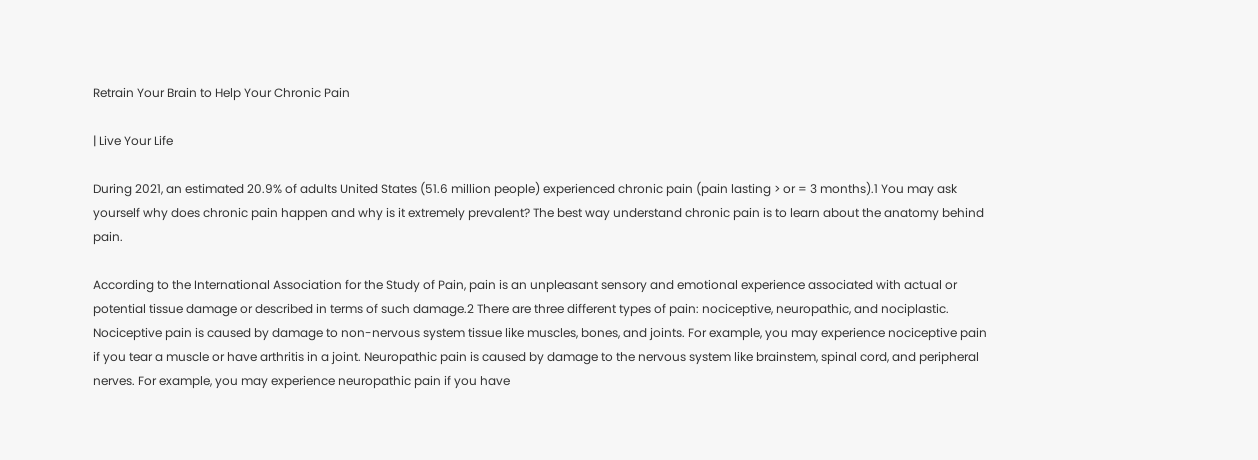Retrain Your Brain to Help Your Chronic Pain

| Live Your Life

During 2021, an estimated 20.9% of adults United States (51.6 million people) experienced chronic pain (pain lasting > or = 3 months).1 You may ask yourself why does chronic pain happen and why is it extremely prevalent? The best way understand chronic pain is to learn about the anatomy behind pain.

According to the International Association for the Study of Pain, pain is an unpleasant sensory and emotional experience associated with actual or potential tissue damage or described in terms of such damage.2 There are three different types of pain: nociceptive, neuropathic, and nociplastic. Nociceptive pain is caused by damage to non-nervous system tissue like muscles, bones, and joints. For example, you may experience nociceptive pain if you tear a muscle or have arthritis in a joint. Neuropathic pain is caused by damage to the nervous system like brainstem, spinal cord, and peripheral nerves. For example, you may experience neuropathic pain if you have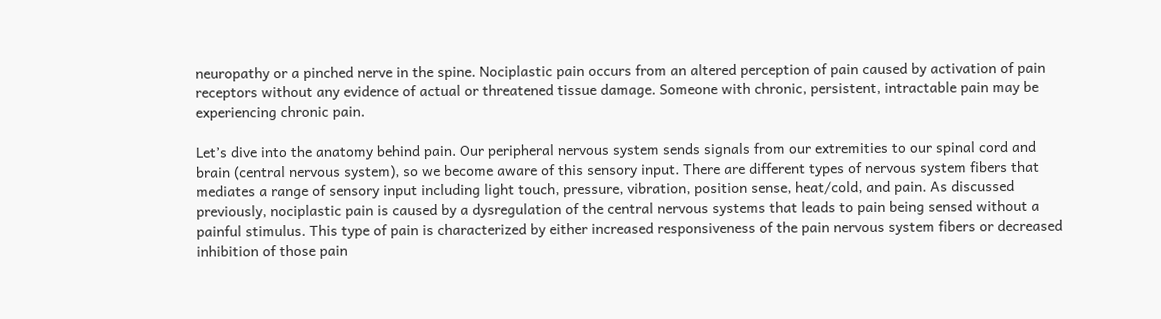neuropathy or a pinched nerve in the spine. Nociplastic pain occurs from an altered perception of pain caused by activation of pain receptors without any evidence of actual or threatened tissue damage. Someone with chronic, persistent, intractable pain may be experiencing chronic pain.

Let’s dive into the anatomy behind pain. Our peripheral nervous system sends signals from our extremities to our spinal cord and brain (central nervous system), so we become aware of this sensory input. There are different types of nervous system fibers that mediates a range of sensory input including light touch, pressure, vibration, position sense, heat/cold, and pain. As discussed previously, nociplastic pain is caused by a dysregulation of the central nervous systems that leads to pain being sensed without a painful stimulus. This type of pain is characterized by either increased responsiveness of the pain nervous system fibers or decreased inhibition of those pain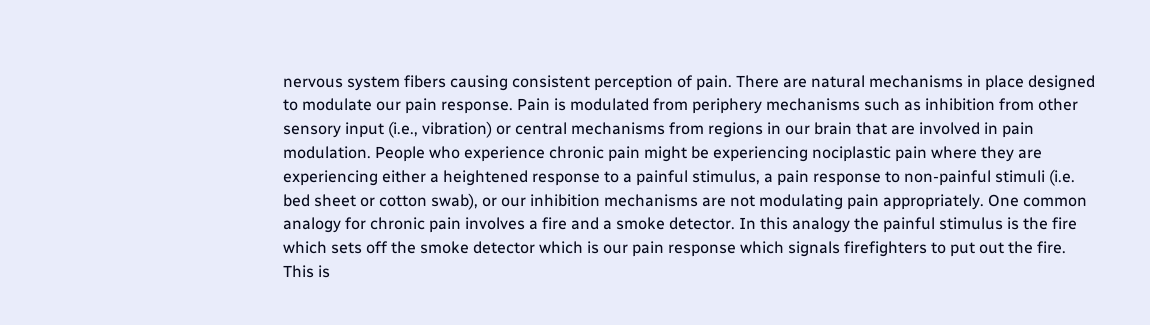nervous system fibers causing consistent perception of pain. There are natural mechanisms in place designed to modulate our pain response. Pain is modulated from periphery mechanisms such as inhibition from other sensory input (i.e., vibration) or central mechanisms from regions in our brain that are involved in pain modulation. People who experience chronic pain might be experiencing nociplastic pain where they are experiencing either a heightened response to a painful stimulus, a pain response to non-painful stimuli (i.e. bed sheet or cotton swab), or our inhibition mechanisms are not modulating pain appropriately. One common analogy for chronic pain involves a fire and a smoke detector. In this analogy the painful stimulus is the fire which sets off the smoke detector which is our pain response which signals firefighters to put out the fire. This is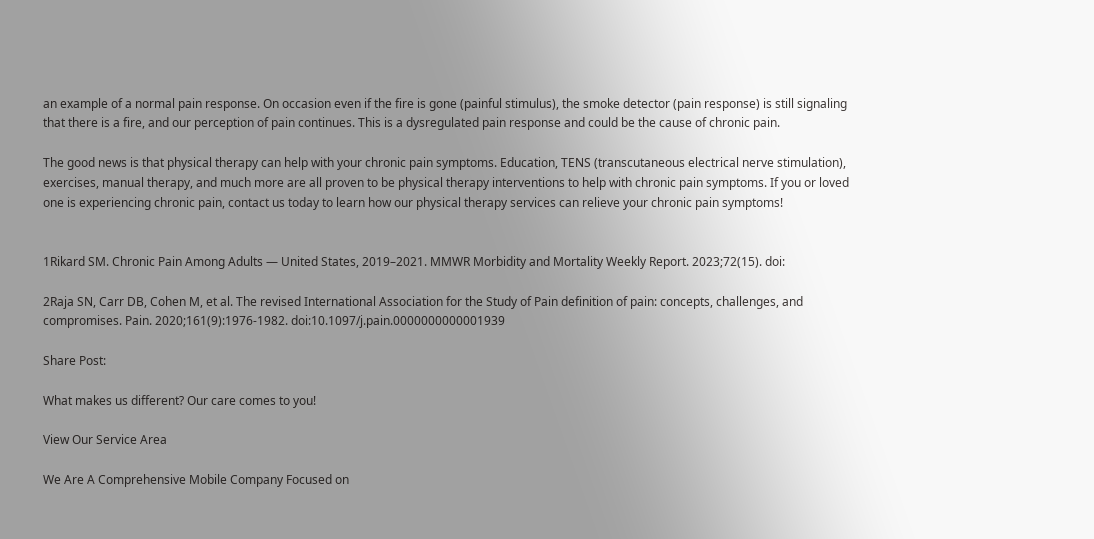an example of a normal pain response. On occasion even if the fire is gone (painful stimulus), the smoke detector (pain response) is still signaling that there is a fire, and our perception of pain continues. This is a dysregulated pain response and could be the cause of chronic pain.

The good news is that physical therapy can help with your chronic pain symptoms. Education, TENS (transcutaneous electrical nerve stimulation), exercises, manual therapy, and much more are all proven to be physical therapy interventions to help with chronic pain symptoms. If you or loved one is experiencing chronic pain, contact us today to learn how our physical therapy services can relieve your chronic pain symptoms!


1Rikard SM. Chronic Pain Among Adults — United States, 2019–2021. MMWR Morbidity and Mortality Weekly Report. 2023;72(15). doi:

2Raja SN, Carr DB, Cohen M, et al. The revised International Association for the Study of Pain definition of pain: concepts, challenges, and compromises. Pain. 2020;161(9):1976-1982. doi:10.1097/j.pain.0000000000001939

Share Post:

What makes us different? Our care comes to you!

View Our Service Area

We Are A Comprehensive Mobile Company Focused on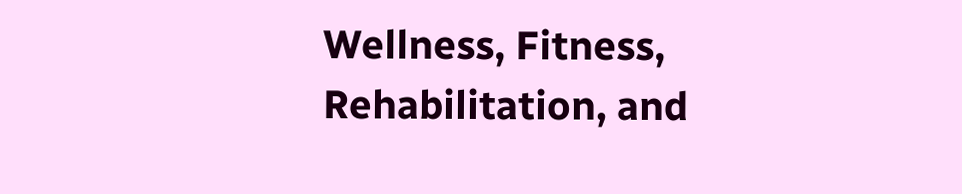Wellness, Fitness, Rehabilitation, and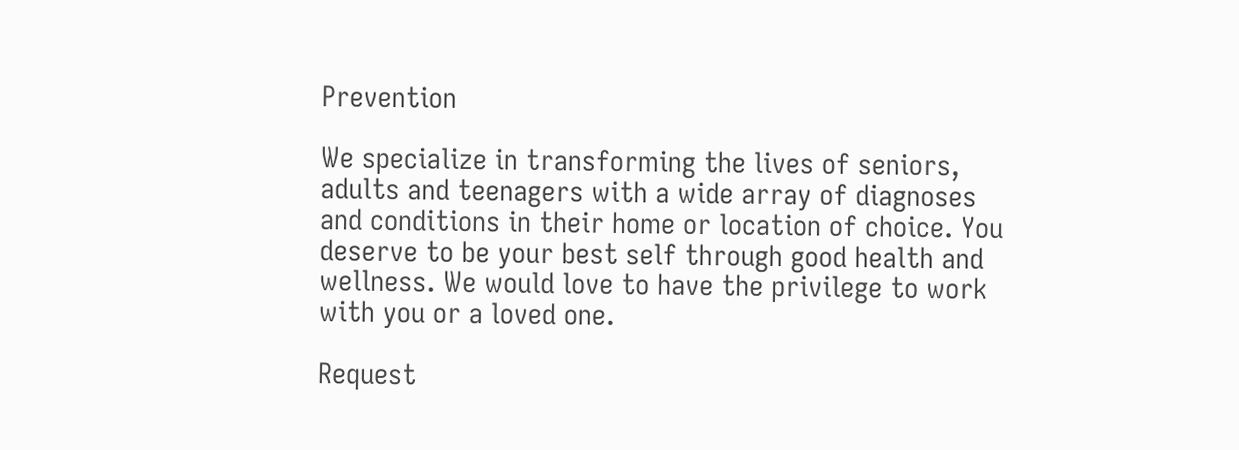Prevention

We specialize in transforming the lives of seniors, adults and teenagers with a wide array of diagnoses and conditions in their home or location of choice. You deserve to be your best self through good health and wellness. We would love to have the privilege to work with you or a loved one.

Request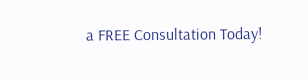a FREE Consultation Today!